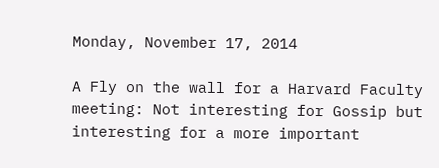Monday, November 17, 2014

A Fly on the wall for a Harvard Faculty meeting: Not interesting for Gossip but interesting for a more important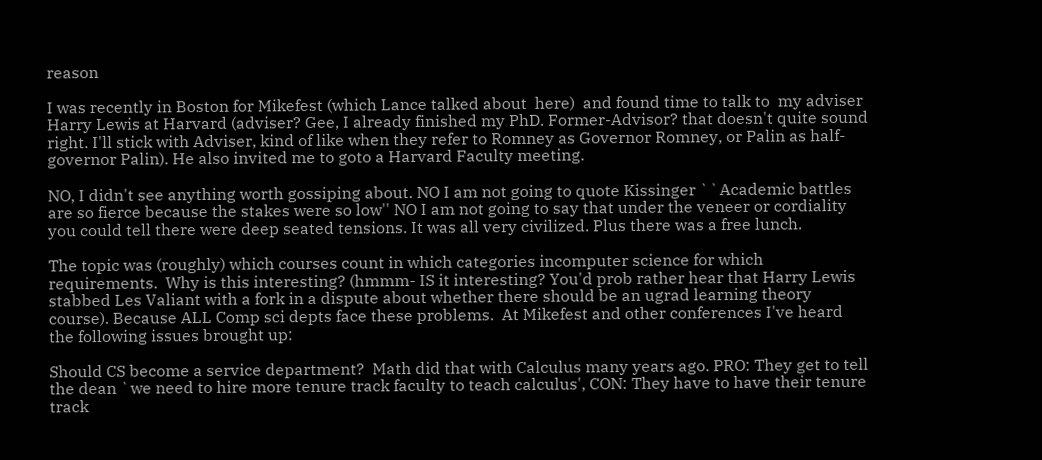reason

I was recently in Boston for Mikefest (which Lance talked about  here)  and found time to talk to  my adviser Harry Lewis at Harvard (adviser? Gee, I already finished my PhD. Former-Advisor? that doesn't quite sound right. I'll stick with Adviser, kind of like when they refer to Romney as Governor Romney, or Palin as half-governor Palin). He also invited me to goto a Harvard Faculty meeting.

NO, I didn't see anything worth gossiping about. NO I am not going to quote Kissinger ``Academic battles are so fierce because the stakes were so low'' NO I am not going to say that under the veneer or cordiality
you could tell there were deep seated tensions. It was all very civilized. Plus there was a free lunch.

The topic was (roughly) which courses count in which categories incomputer science for which requirements.  Why is this interesting? (hmmm- IS it interesting? You'd prob rather hear that Harry Lewis stabbed Les Valiant with a fork in a dispute about whether there should be an ugrad learning theory course). Because ALL Comp sci depts face these problems.  At Mikefest and other conferences I've heard the following issues brought up:

Should CS become a service department?  Math did that with Calculus many years ago. PRO: They get to tell the dean `we need to hire more tenure track faculty to teach calculus', CON: They have to have their tenure track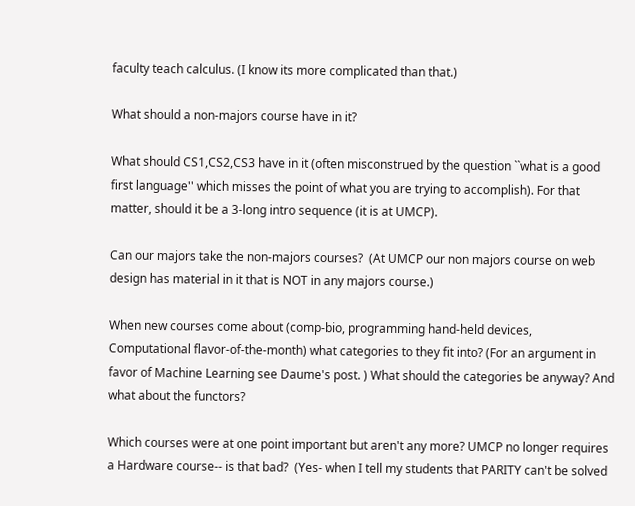faculty teach calculus. (I know its more complicated than that.)

What should a non-majors course have in it?

What should CS1,CS2,CS3 have in it (often misconstrued by the question ``what is a good first language'' which misses the point of what you are trying to accomplish). For that matter, should it be a 3-long intro sequence (it is at UMCP).

Can our majors take the non-majors courses?  (At UMCP our non majors course on web design has material in it that is NOT in any majors course.)

When new courses come about (comp-bio, programming hand-held devices, Computational flavor-of-the-month) what categories to they fit into? (For an argument in favor of Machine Learning see Daume's post. ) What should the categories be anyway? And what about the functors?

Which courses were at one point important but aren't any more? UMCP no longer requires a Hardware course-- is that bad?  (Yes- when I tell my students that PARITY can't be solved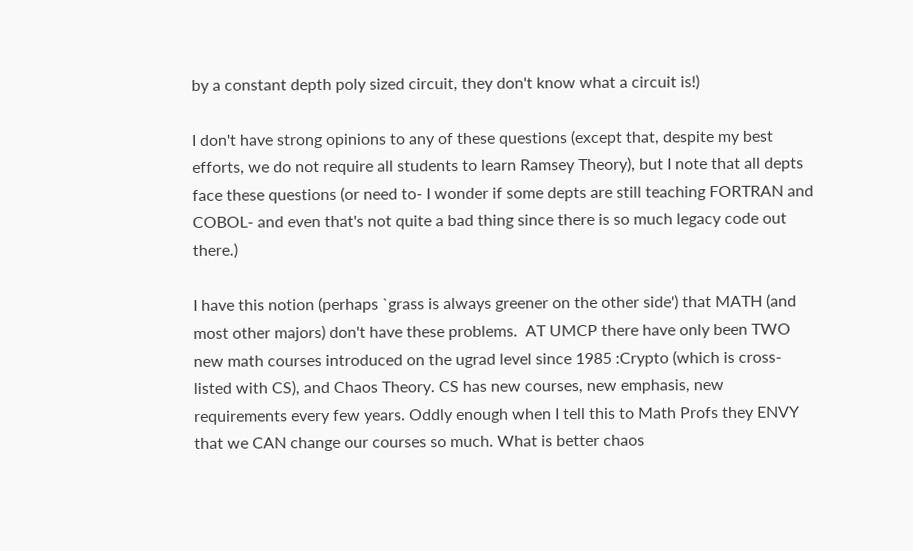by a constant depth poly sized circuit, they don't know what a circuit is!)

I don't have strong opinions to any of these questions (except that, despite my best efforts, we do not require all students to learn Ramsey Theory), but I note that all depts face these questions (or need to- I wonder if some depts are still teaching FORTRAN and COBOL- and even that's not quite a bad thing since there is so much legacy code out there.)

I have this notion (perhaps `grass is always greener on the other side') that MATH (and most other majors) don't have these problems.  AT UMCP there have only been TWO new math courses introduced on the ugrad level since 1985 :Crypto (which is cross-listed with CS), and Chaos Theory. CS has new courses, new emphasis, new requirements every few years. Oddly enough when I tell this to Math Profs they ENVY that we CAN change our courses so much. What is better chaos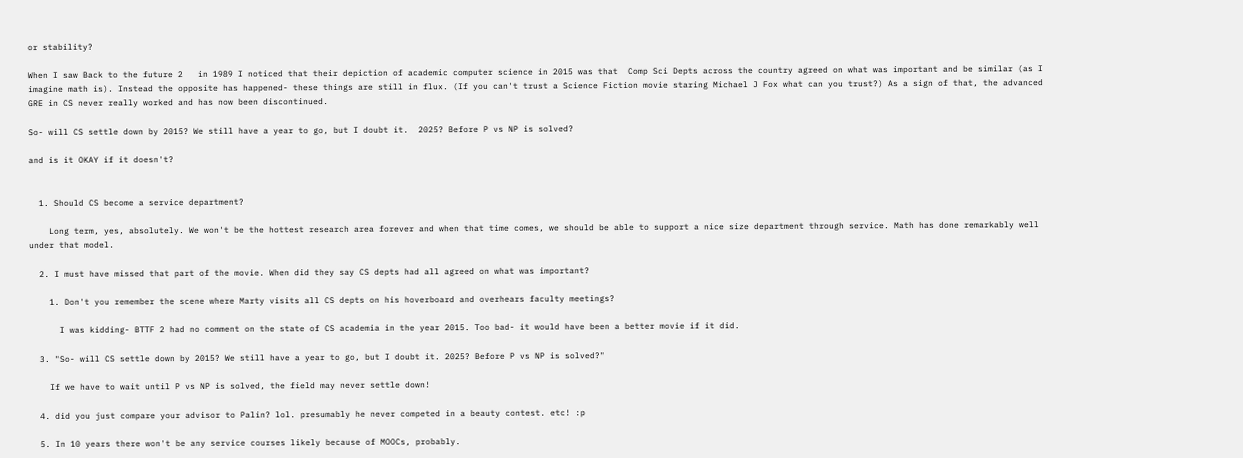or stability?

When I saw Back to the future 2   in 1989 I noticed that their depiction of academic computer science in 2015 was that  Comp Sci Depts across the country agreed on what was important and be similar (as I imagine math is). Instead the opposite has happened- these things are still in flux. (If you can't trust a Science Fiction movie staring Michael J Fox what can you trust?) As a sign of that, the advanced GRE in CS never really worked and has now been discontinued.

So- will CS settle down by 2015? We still have a year to go, but I doubt it.  2025? Before P vs NP is solved?

and is it OKAY if it doesn't?


  1. Should CS become a service department?

    Long term, yes, absolutely. We won't be the hottest research area forever and when that time comes, we should be able to support a nice size department through service. Math has done remarkably well under that model.

  2. I must have missed that part of the movie. When did they say CS depts had all agreed on what was important?

    1. Don't you remember the scene where Marty visits all CS depts on his hoverboard and overhears faculty meetings?

      I was kidding- BTTF 2 had no comment on the state of CS academia in the year 2015. Too bad- it would have been a better movie if it did.

  3. "So- will CS settle down by 2015? We still have a year to go, but I doubt it. 2025? Before P vs NP is solved?"

    If we have to wait until P vs NP is solved, the field may never settle down!

  4. did you just compare your advisor to Palin? lol. presumably he never competed in a beauty contest. etc! :p

  5. In 10 years there won't be any service courses likely because of MOOCs, probably.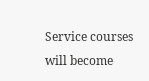Service courses will become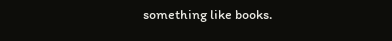something like books.